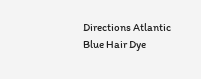Directions Atlantic Blue Hair Dye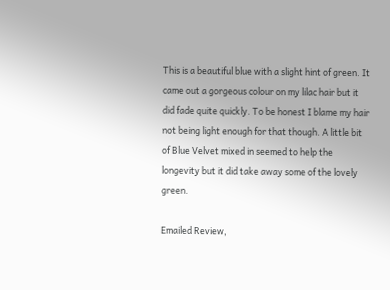This is a beautiful blue with a slight hint of green. It came out a gorgeous colour on my lilac hair but it did fade quite quickly. To be honest I blame my hair not being light enough for that though. A little bit of Blue Velvet mixed in seemed to help the longevity but it did take away some of the lovely green.

Emailed Review,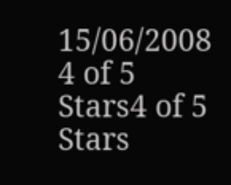15/06/2008
4 of 5 Stars4 of 5 Stars